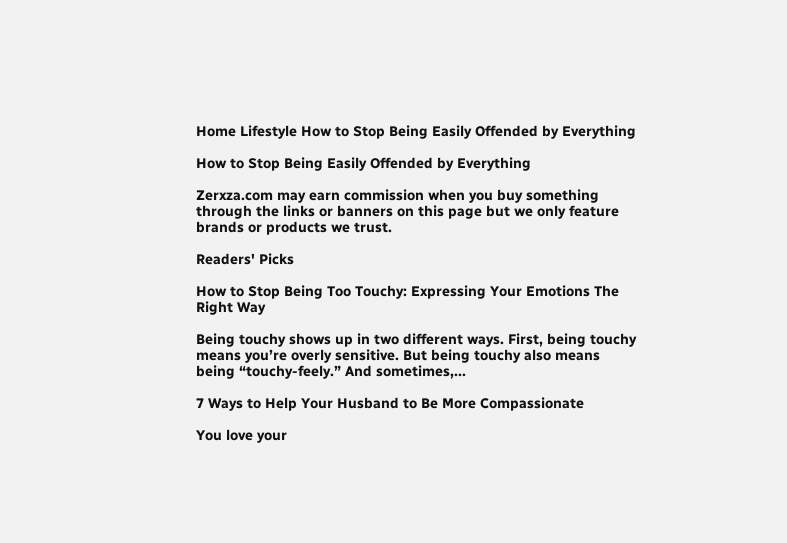Home Lifestyle How to Stop Being Easily Offended by Everything

How to Stop Being Easily Offended by Everything

Zerxza.com may earn commission when you buy something through the links or banners on this page but we only feature brands or products we trust.

Readers' Picks

How to Stop Being Too Touchy: Expressing Your Emotions The Right Way

Being touchy shows up in two different ways. First, being touchy means you’re overly sensitive. But being touchy also means being “touchy-feely.” And sometimes,...

7 Ways to Help Your Husband to Be More Compassionate

You love your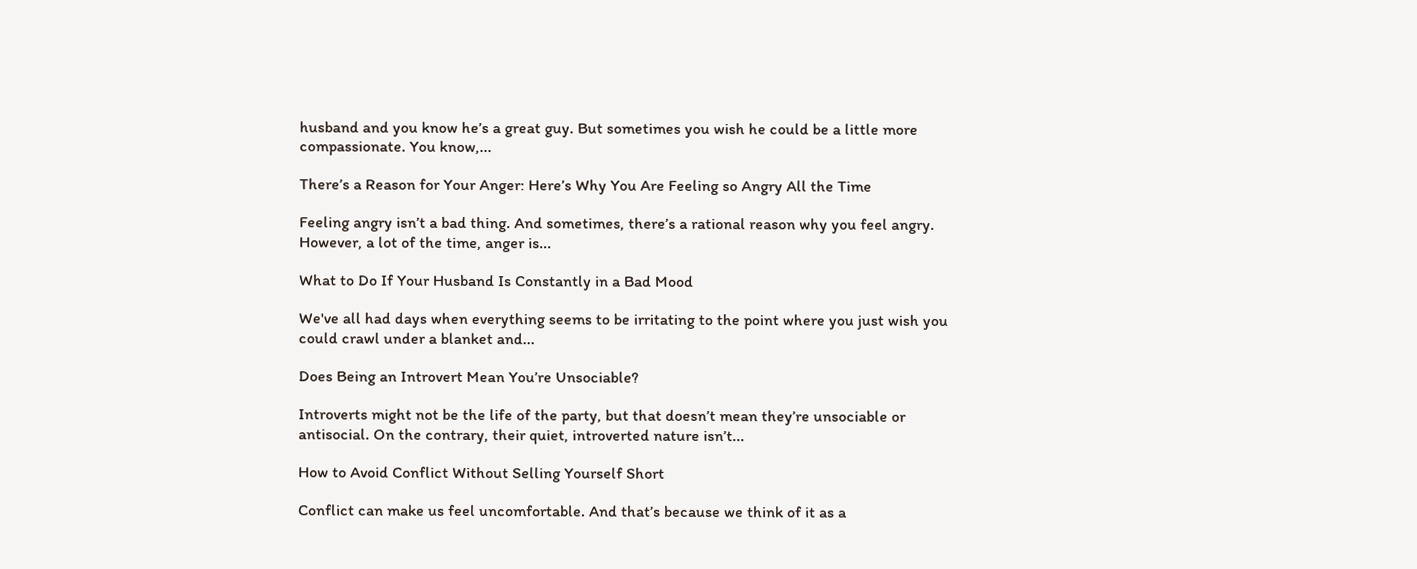husband and you know he’s a great guy. But sometimes you wish he could be a little more compassionate. You know,...

There’s a Reason for Your Anger: Here’s Why You Are Feeling so Angry All the Time

Feeling angry isn’t a bad thing. And sometimes, there’s a rational reason why you feel angry. However, a lot of the time, anger is...

What to Do If Your Husband Is Constantly in a Bad Mood

We've all had days when everything seems to be irritating to the point where you just wish you could crawl under a blanket and...

Does Being an Introvert Mean You’re Unsociable?

Introverts might not be the life of the party, but that doesn’t mean they’re unsociable or antisocial. On the contrary, their quiet, introverted nature isn’t...

How to Avoid Conflict Without Selling Yourself Short

Conflict can make us feel uncomfortable. And that’s because we think of it as a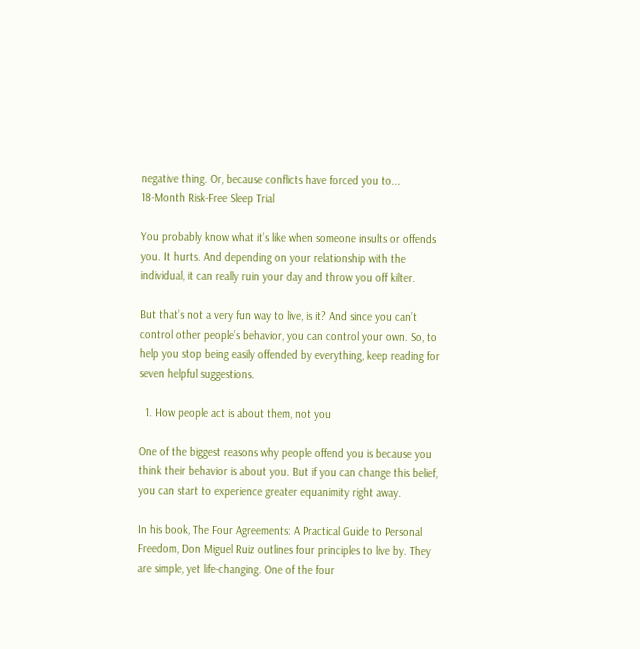negative thing. Or, because conflicts have forced you to...
18-Month Risk-Free Sleep Trial

You probably know what it’s like when someone insults or offends you. It hurts. And depending on your relationship with the individual, it can really ruin your day and throw you off kilter.

But that’s not a very fun way to live, is it? And since you can’t control other people’s behavior, you can control your own. So, to help you stop being easily offended by everything, keep reading for seven helpful suggestions.

  1. How people act is about them, not you

One of the biggest reasons why people offend you is because you think their behavior is about you. But if you can change this belief, you can start to experience greater equanimity right away.

In his book, The Four Agreements: A Practical Guide to Personal Freedom, Don Miguel Ruiz outlines four principles to live by. They are simple, yet life-changing. One of the four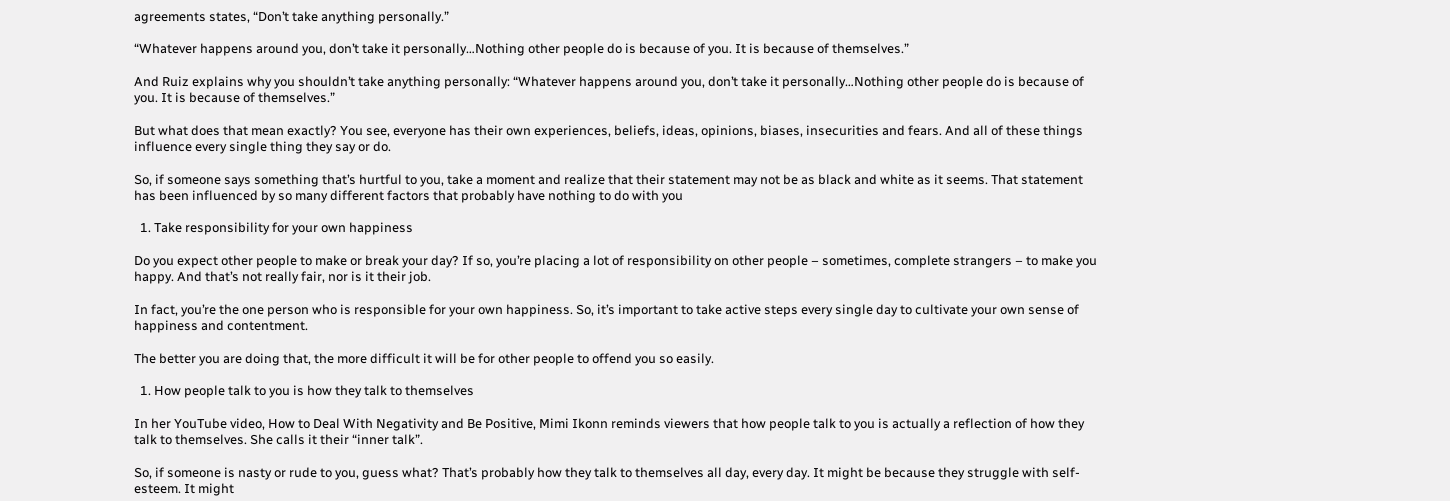agreements states, “Don’t take anything personally.”

“Whatever happens around you, don’t take it personally…Nothing other people do is because of you. It is because of themselves.”

And Ruiz explains why you shouldn’t take anything personally: “Whatever happens around you, don’t take it personally…Nothing other people do is because of you. It is because of themselves.”

But what does that mean exactly? You see, everyone has their own experiences, beliefs, ideas, opinions, biases, insecurities and fears. And all of these things influence every single thing they say or do.

So, if someone says something that’s hurtful to you, take a moment and realize that their statement may not be as black and white as it seems. That statement has been influenced by so many different factors that probably have nothing to do with you

  1. Take responsibility for your own happiness

Do you expect other people to make or break your day? If so, you’re placing a lot of responsibility on other people – sometimes, complete strangers – to make you happy. And that’s not really fair, nor is it their job.

In fact, you’re the one person who is responsible for your own happiness. So, it’s important to take active steps every single day to cultivate your own sense of happiness and contentment.

The better you are doing that, the more difficult it will be for other people to offend you so easily.

  1. How people talk to you is how they talk to themselves

In her YouTube video, How to Deal With Negativity and Be Positive, Mimi Ikonn reminds viewers that how people talk to you is actually a reflection of how they talk to themselves. She calls it their “inner talk”.

So, if someone is nasty or rude to you, guess what? That’s probably how they talk to themselves all day, every day. It might be because they struggle with self-esteem. It might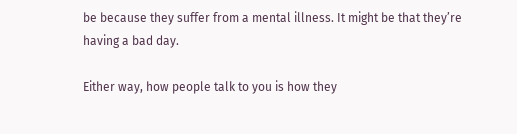be because they suffer from a mental illness. It might be that they’re having a bad day.

Either way, how people talk to you is how they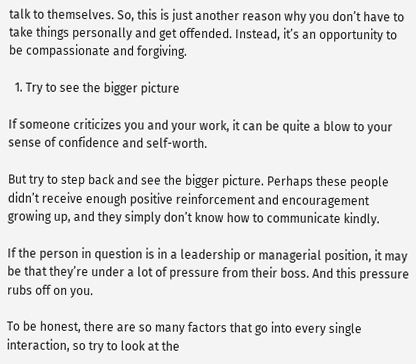talk to themselves. So, this is just another reason why you don’t have to take things personally and get offended. Instead, it’s an opportunity to be compassionate and forgiving.

  1. Try to see the bigger picture

If someone criticizes you and your work, it can be quite a blow to your sense of confidence and self-worth.

But try to step back and see the bigger picture. Perhaps these people didn’t receive enough positive reinforcement and encouragement growing up, and they simply don’t know how to communicate kindly.

If the person in question is in a leadership or managerial position, it may be that they’re under a lot of pressure from their boss. And this pressure rubs off on you.

To be honest, there are so many factors that go into every single interaction, so try to look at the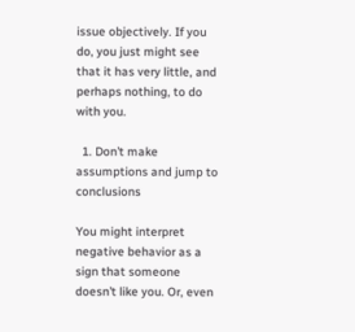issue objectively. If you do, you just might see that it has very little, and perhaps nothing, to do with you.

  1. Don’t make assumptions and jump to conclusions

You might interpret negative behavior as a sign that someone doesn’t like you. Or, even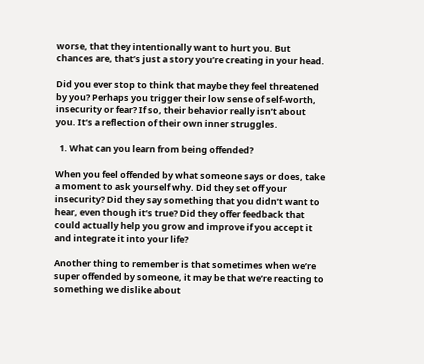worse, that they intentionally want to hurt you. But chances are, that’s just a story you’re creating in your head.

Did you ever stop to think that maybe they feel threatened by you? Perhaps you trigger their low sense of self-worth, insecurity or fear? If so, their behavior really isn’t about you. It’s a reflection of their own inner struggles.

  1. What can you learn from being offended?

When you feel offended by what someone says or does, take a moment to ask yourself why. Did they set off your insecurity? Did they say something that you didn’t want to hear, even though it’s true? Did they offer feedback that could actually help you grow and improve if you accept it and integrate it into your life?

Another thing to remember is that sometimes when we’re super offended by someone, it may be that we’re reacting to something we dislike about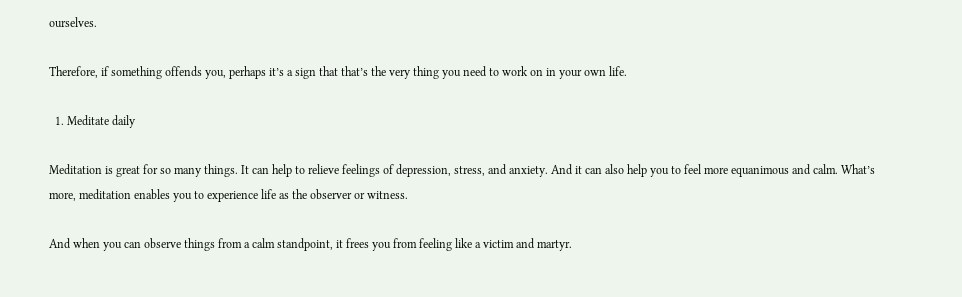ourselves.

Therefore, if something offends you, perhaps it’s a sign that that’s the very thing you need to work on in your own life.

  1. Meditate daily

Meditation is great for so many things. It can help to relieve feelings of depression, stress, and anxiety. And it can also help you to feel more equanimous and calm. What’s more, meditation enables you to experience life as the observer or witness.

And when you can observe things from a calm standpoint, it frees you from feeling like a victim and martyr.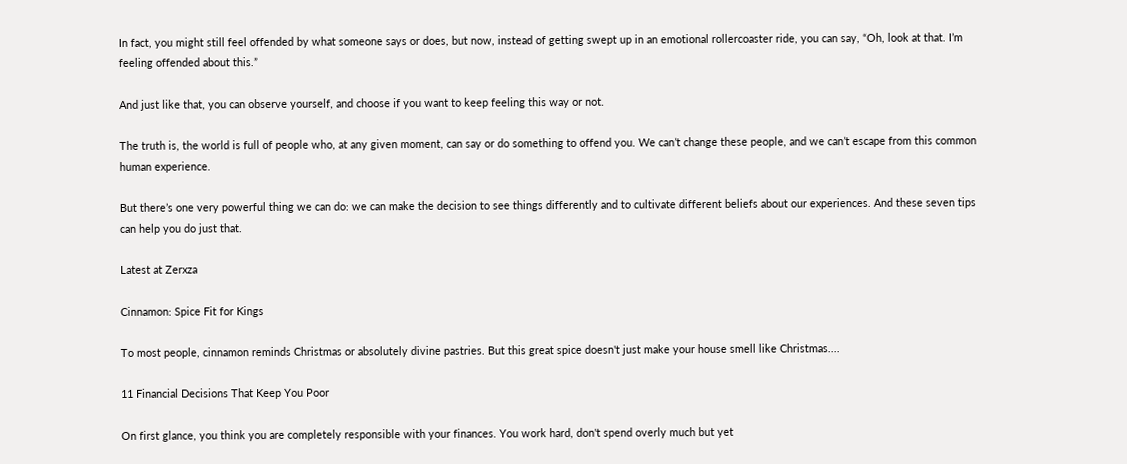In fact, you might still feel offended by what someone says or does, but now, instead of getting swept up in an emotional rollercoaster ride, you can say, “Oh, look at that. I’m feeling offended about this.”

And just like that, you can observe yourself, and choose if you want to keep feeling this way or not.

The truth is, the world is full of people who, at any given moment, can say or do something to offend you. We can’t change these people, and we can’t escape from this common human experience.

But there’s one very powerful thing we can do: we can make the decision to see things differently and to cultivate different beliefs about our experiences. And these seven tips can help you do just that.

Latest at Zerxza

Cinnamon: Spice Fit for Kings

To most people, cinnamon reminds Christmas or absolutely divine pastries. But this great spice doesn't just make your house smell like Christmas....

11 Financial Decisions That Keep You Poor

On first glance, you think you are completely responsible with your finances. You work hard, don't spend overly much but yet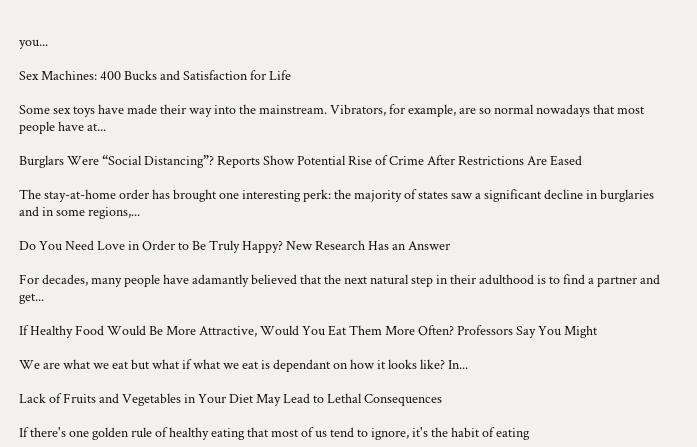you...

Sex Machines: 400 Bucks and Satisfaction for Life

Some sex toys have made their way into the mainstream. Vibrators, for example, are so normal nowadays that most people have at...

Burglars Were “Social Distancing”? Reports Show Potential Rise of Crime After Restrictions Are Eased

The stay-at-home order has brought one interesting perk: the majority of states saw a significant decline in burglaries and in some regions,...

Do You Need Love in Order to Be Truly Happy? New Research Has an Answer

For decades, many people have adamantly believed that the next natural step in their adulthood is to find a partner and get...

If Healthy Food Would Be More Attractive, Would You Eat Them More Often? Professors Say You Might

We are what we eat but what if what we eat is dependant on how it looks like? In...

Lack of Fruits and Vegetables in Your Diet May Lead to Lethal Consequences

If there's one golden rule of healthy eating that most of us tend to ignore, it's the habit of eating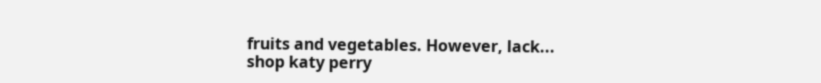fruits and vegetables. However, lack...
shop katy perry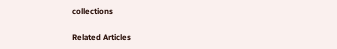collections

Related Articles